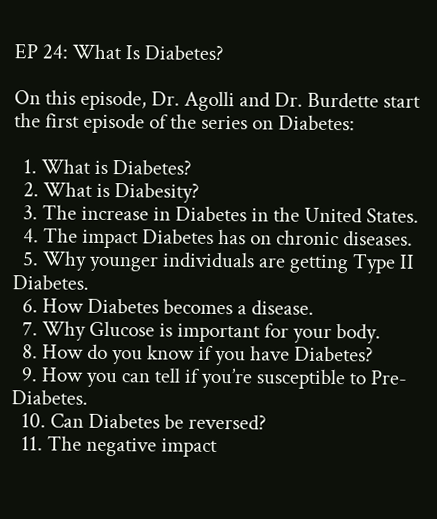EP 24: What Is Diabetes?

On this episode, Dr. Agolli and Dr. Burdette start the first episode of the series on Diabetes:

  1. What is Diabetes?
  2. What is Diabesity?
  3. The increase in Diabetes in the United States.
  4. The impact Diabetes has on chronic diseases.
  5. Why younger individuals are getting Type II Diabetes.
  6. How Diabetes becomes a disease.
  7. Why Glucose is important for your body.
  8. How do you know if you have Diabetes?
  9. How you can tell if you’re susceptible to Pre-Diabetes.
  10. Can Diabetes be reversed?
  11. The negative impact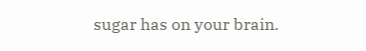sugar has on your brain.